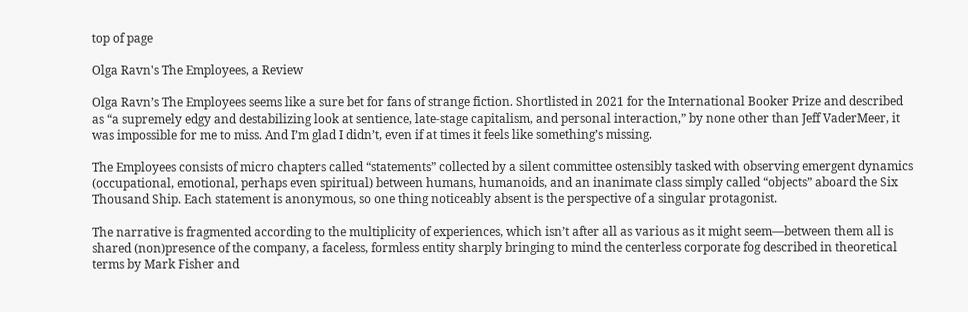top of page

Olga Ravn's The Employees, a Review

Olga Ravn’s The Employees seems like a sure bet for fans of strange fiction. Shortlisted in 2021 for the International Booker Prize and described as “a supremely edgy and destabilizing look at sentience, late-stage capitalism, and personal interaction,” by none other than Jeff VaderMeer, it was impossible for me to miss. And I’m glad I didn’t, even if at times it feels like something’s missing.

The Employees consists of micro chapters called “statements” collected by a silent committee ostensibly tasked with observing emergent dynamics (occupational, emotional, perhaps even spiritual) between humans, humanoids, and an inanimate class simply called “objects” aboard the Six Thousand Ship. Each statement is anonymous, so one thing noticeably absent is the perspective of a singular protagonist.

The narrative is fragmented according to the multiplicity of experiences, which isn’t after all as various as it might seem—between them all is shared (non)presence of the company, a faceless, formless entity sharply bringing to mind the centerless corporate fog described in theoretical terms by Mark Fisher and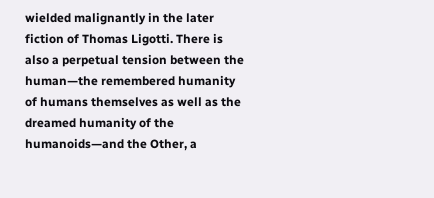wielded malignantly in the later fiction of Thomas Ligotti. There is also a perpetual tension between the human—the remembered humanity of humans themselves as well as the dreamed humanity of the humanoids—and the Other, a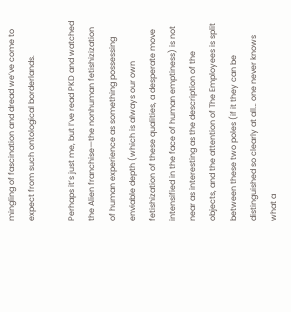mingling of fascination and dread we’ve come to expect from such ontological borderlands.

Perhaps it’s just me, but I’ve read PKD and watched the Alien franchise—the nonhuman fetishizization of human experience as something possessing enviable depth (which is always our own fetishization of these qualities, a desperate move intensified in the face of human emptiness) is not near as interesting as the description of the objects, and the attention of The Employees is split between these two poles (if it they can be distinguished so clearly at all… one never knows what a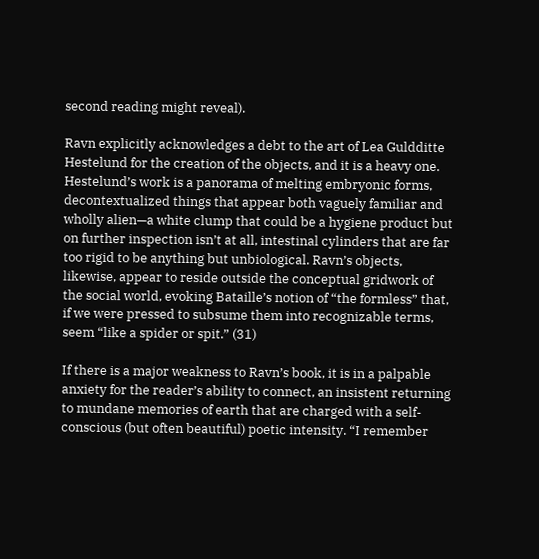second reading might reveal).

Ravn explicitly acknowledges a debt to the art of Lea Guldditte Hestelund for the creation of the objects, and it is a heavy one. Hestelund’s work is a panorama of melting embryonic forms, decontextualized things that appear both vaguely familiar and wholly alien—a white clump that could be a hygiene product but on further inspection isn’t at all, intestinal cylinders that are far too rigid to be anything but unbiological. Ravn’s objects, likewise, appear to reside outside the conceptual gridwork of the social world, evoking Bataille’s notion of “the formless” that, if we were pressed to subsume them into recognizable terms, seem “like a spider or spit.” (31)

If there is a major weakness to Ravn’s book, it is in a palpable anxiety for the reader’s ability to connect, an insistent returning to mundane memories of earth that are charged with a self-conscious (but often beautiful) poetic intensity. “I remember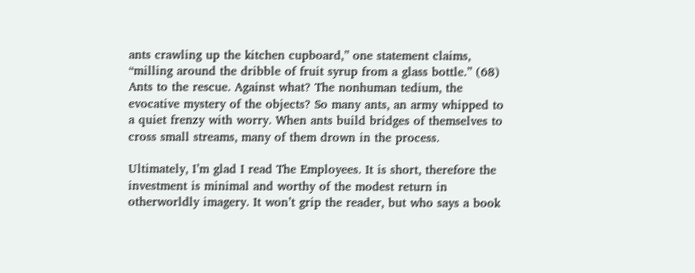ants crawling up the kitchen cupboard,” one statement claims, “milling around the dribble of fruit syrup from a glass bottle.” (68) Ants to the rescue. Against what? The nonhuman tedium, the evocative mystery of the objects? So many ants, an army whipped to a quiet frenzy with worry. When ants build bridges of themselves to cross small streams, many of them drown in the process.

Ultimately, I’m glad I read The Employees. It is short, therefore the investment is minimal and worthy of the modest return in otherworldly imagery. It won’t grip the reader, but who says a book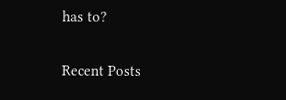has to?

Recent Posts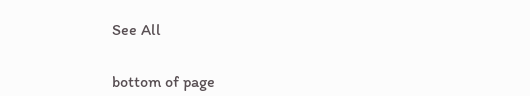See All


bottom of page